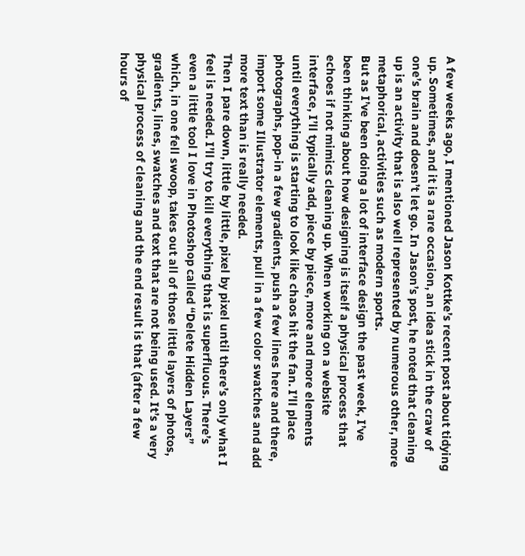A few weeks ago, I mentioned Jason Kottke’s recent post about tidying up. Sometimes, and it is a rare occasion, an idea stick in the craw of one’s brain and doesn’t let go. In Jason’s post, he noted that cleaning up is an activity that is also well represented by numerous other, more metaphorical, activities such as modern sports.
But as I’ve been doing a lot of interface design the past week, I’ve been thinking about how designing is itself a physical process that echoes if not mimics cleaning up. When working on a website interface, I’ll typically add, piece by piece, more and more elements until everything is starting to look like chaos hit the fan. I’ll place photographs, pop-in a few gradients, push a few lines here and there, import some Illustrator elements, pull in a few color swatches and add more text than is really needed.
Then I pare down, little by little, pixel by pixel until there’s only what I feel is needed. I’ll try to kill everything that is superfluous. There’s even a little tool I love in Photoshop called “Delete Hidden Layers” which, in one fell swoop, takes out all of those little layers of photos, gradients, lines, swatches and text that are not being used. It’s a very physical process of cleaning and the end result is that (after a few hours of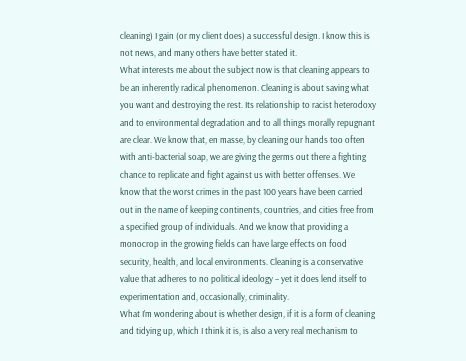cleaning) I gain (or my client does) a successful design. I know this is not news, and many others have better stated it.
What interests me about the subject now is that cleaning appears to be an inherently radical phenomenon. Cleaning is about saving what you want and destroying the rest. Its relationship to racist heterodoxy and to environmental degradation and to all things morally repugnant are clear. We know that, en masse, by cleaning our hands too often with anti-bacterial soap, we are giving the germs out there a fighting chance to replicate and fight against us with better offenses. We know that the worst crimes in the past 100 years have been carried out in the name of keeping continents, countries, and cities free from a specified group of individuals. And we know that providing a monocrop in the growing fields can have large effects on food security, health, and local environments. Cleaning is a conservative value that adheres to no political ideology – yet it does lend itself to experimentation and, occasionally, criminality.
What I’m wondering about is whether design, if it is a form of cleaning and tidying up, which I think it is, is also a very real mechanism to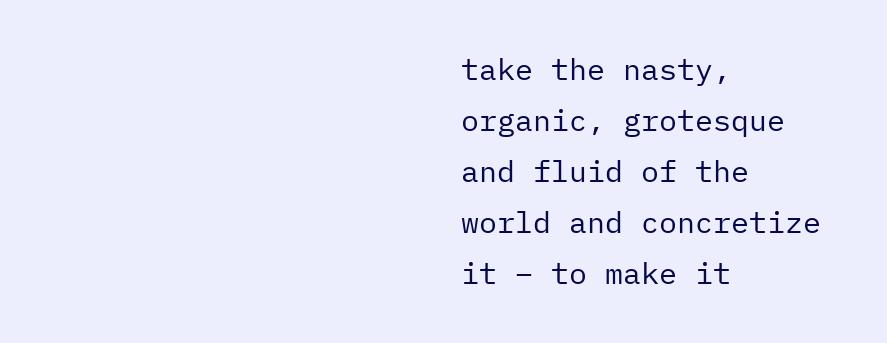take the nasty, organic, grotesque and fluid of the world and concretize it – to make it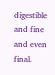digestible and fine and even final.